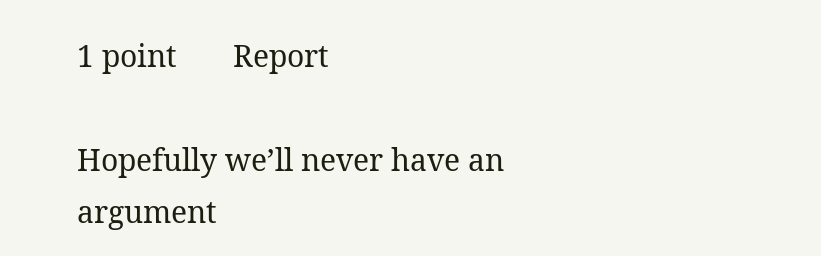1 point       Report

Hopefully we’ll never have an argument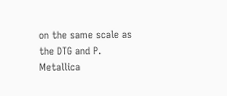on the same scale as the DTG and P. Metallica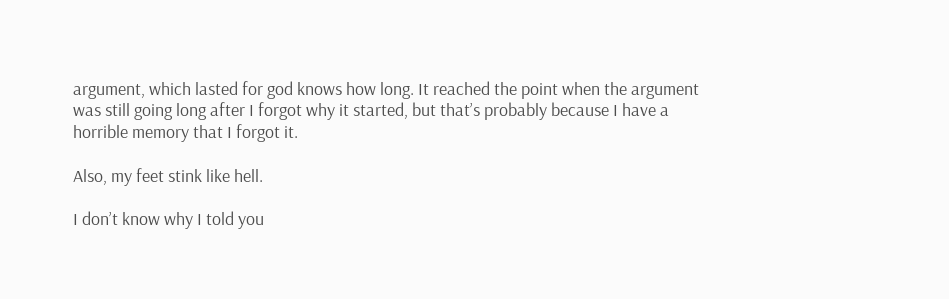argument, which lasted for god knows how long. It reached the point when the argument was still going long after I forgot why it started, but that’s probably because I have a horrible memory that I forgot it.

Also, my feet stink like hell.

I don’t know why I told you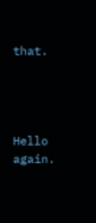that.




Hello again.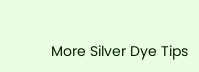More Silver Dye Tips